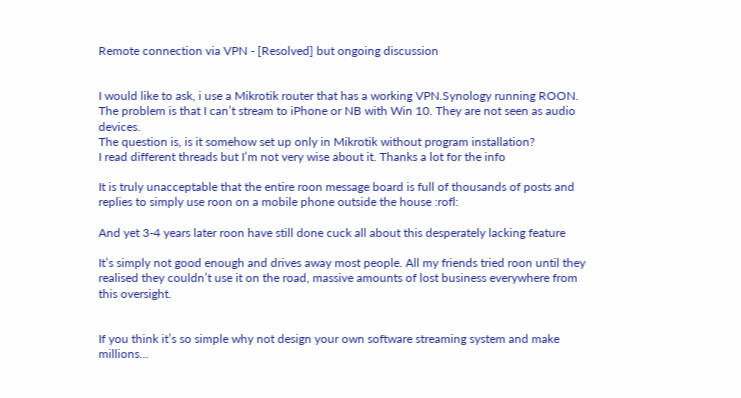Remote connection via VPN - [Resolved] but ongoing discussion


I would like to ask, i use a Mikrotik router that has a working VPN.Synology running ROON.
The problem is that I can’t stream to iPhone or NB with Win 10. They are not seen as audio devices.
The question is, is it somehow set up only in Mikrotik without program installation?
I read different threads but I’m not very wise about it. Thanks a lot for the info

It is truly unacceptable that the entire roon message board is full of thousands of posts and replies to simply use roon on a mobile phone outside the house :rofl:

And yet 3-4 years later roon have still done cuck all about this desperately lacking feature

It’s simply not good enough and drives away most people. All my friends tried roon until they realised they couldn’t use it on the road, massive amounts of lost business everywhere from this oversight.


If you think it’s so simple why not design your own software streaming system and make millions…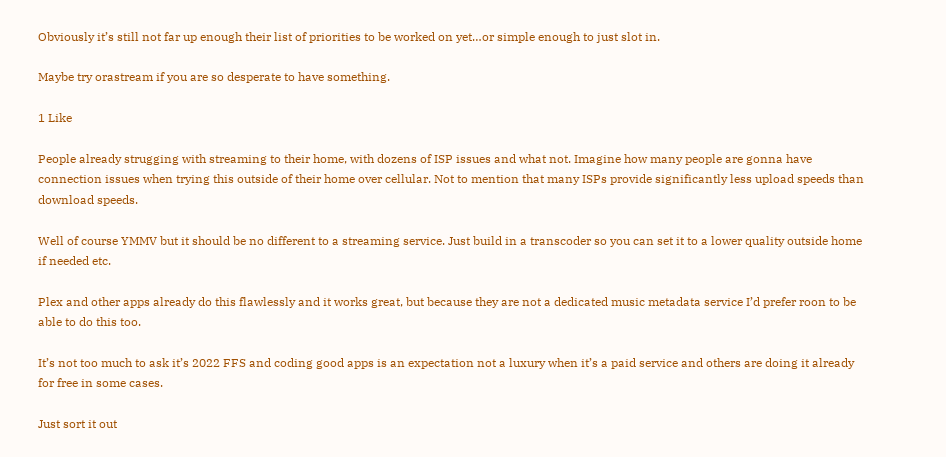Obviously it’s still not far up enough their list of priorities to be worked on yet…or simple enough to just slot in.

Maybe try orastream if you are so desperate to have something.

1 Like

People already strugging with streaming to their home, with dozens of ISP issues and what not. Imagine how many people are gonna have connection issues when trying this outside of their home over cellular. Not to mention that many ISPs provide significantly less upload speeds than download speeds.

Well of course YMMV but it should be no different to a streaming service. Just build in a transcoder so you can set it to a lower quality outside home if needed etc.

Plex and other apps already do this flawlessly and it works great, but because they are not a dedicated music metadata service I’d prefer roon to be able to do this too.

It’s not too much to ask it’s 2022 FFS and coding good apps is an expectation not a luxury when it’s a paid service and others are doing it already for free in some cases.

Just sort it out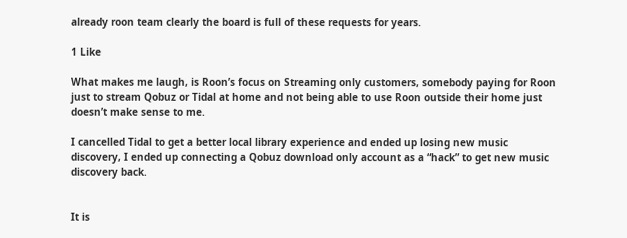already roon team clearly the board is full of these requests for years.

1 Like

What makes me laugh, is Roon’s focus on Streaming only customers, somebody paying for Roon just to stream Qobuz or Tidal at home and not being able to use Roon outside their home just doesn’t make sense to me.

I cancelled Tidal to get a better local library experience and ended up losing new music discovery, I ended up connecting a Qobuz download only account as a “hack” to get new music discovery back.


It is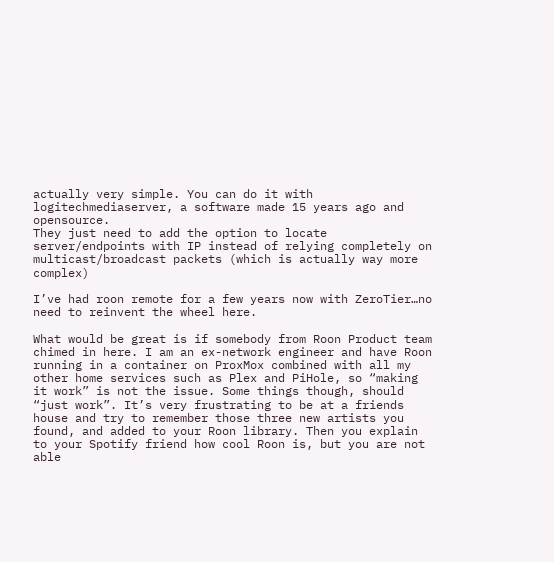actually very simple. You can do it with logitechmediaserver, a software made 15 years ago and opensource.
They just need to add the option to locate server/endpoints with IP instead of relying completely on multicast/broadcast packets (which is actually way more complex)

I’ve had roon remote for a few years now with ZeroTier…no need to reinvent the wheel here.

What would be great is if somebody from Roon Product team chimed in here. I am an ex-network engineer and have Roon running in a container on ProxMox combined with all my other home services such as Plex and PiHole, so “making it work” is not the issue. Some things though, should “just work”. It’s very frustrating to be at a friends house and try to remember those three new artists you found, and added to your Roon library. Then you explain to your Spotify friend how cool Roon is, but you are not able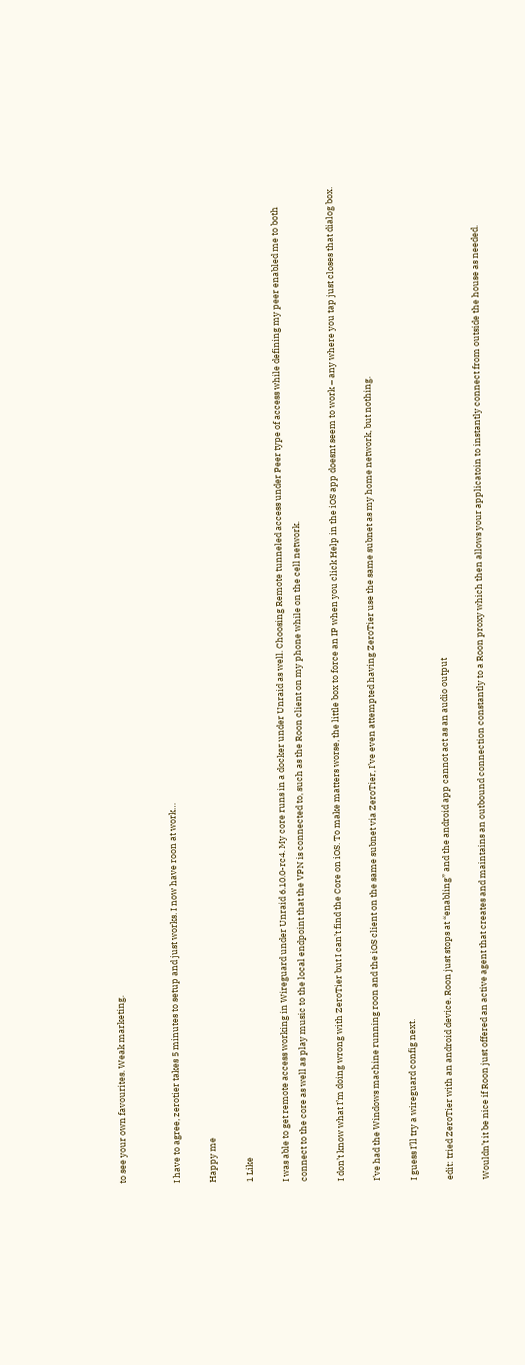to see your own favourites. Weak marketing.


I have to agree, zerotier takes 5 minutes to setup and just works. I now have roon at work…

Happy me

1 Like

I was able to get remote access working in Wireguard under Unraid 6.10.0-rc4. My core runs in a docker under Unraid as well. Choosing Remote tunneled access under Peer type of access while defining my peer enabled me to both connect to the core as well as play music to the local endpoint that the VPN is connected to, such as the Roon client on my phone while on the cell network.

I don’t know what I’m doing wrong with ZeroTier but I can’t find the Core on iOS. To make matters worse, the little box to force an IP when you click Help in the iOS app doesnt seem to work – any where you tap just closes that dialog box.

I’ve had the Windows machine running roon and the iOS client on the same subnet via ZeroTier, I’ve even attempted having ZeroTier use the same subnet as my home network, but nothing.

I guess I’ll try a wireguard config next.

edit: tried ZeroTier with an android device. Roon just stops at “enabling” and the android app cannot act as an audio output

Wouldn’t it be nice if Roon just offered an active agent that creates and maintains an outbound connection constantly to a Roon proxy which then allows your applicatoin to instantly connect from outside the house as needed.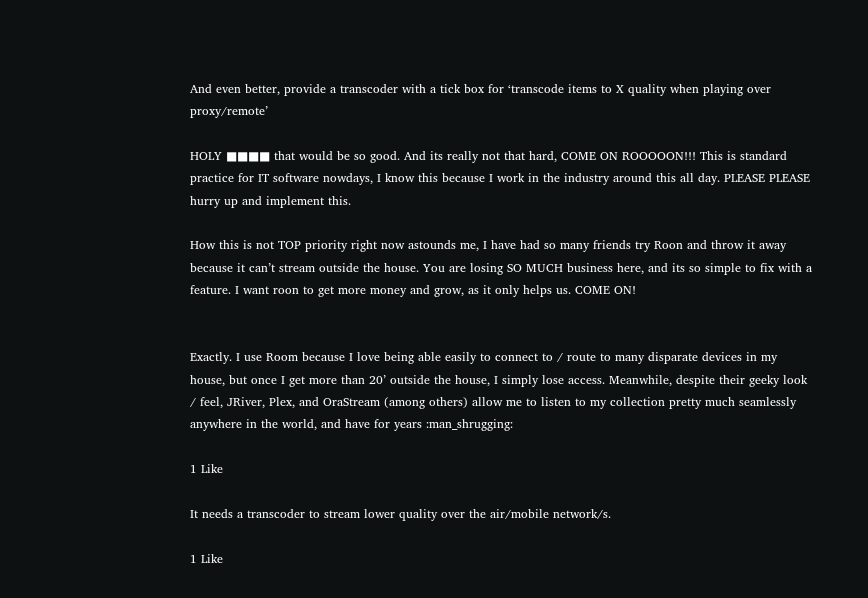And even better, provide a transcoder with a tick box for ‘transcode items to X quality when playing over proxy/remote’

HOLY ■■■■ that would be so good. And its really not that hard, COME ON ROOOOON!!! This is standard practice for IT software nowdays, I know this because I work in the industry around this all day. PLEASE PLEASE hurry up and implement this.

How this is not TOP priority right now astounds me, I have had so many friends try Roon and throw it away because it can’t stream outside the house. You are losing SO MUCH business here, and its so simple to fix with a feature. I want roon to get more money and grow, as it only helps us. COME ON!


Exactly. I use Room because I love being able easily to connect to / route to many disparate devices in my house, but once I get more than 20’ outside the house, I simply lose access. Meanwhile, despite their geeky look / feel, JRiver, Plex, and OraStream (among others) allow me to listen to my collection pretty much seamlessly anywhere in the world, and have for years :man_shrugging:

1 Like

It needs a transcoder to stream lower quality over the air/mobile network/s.

1 Like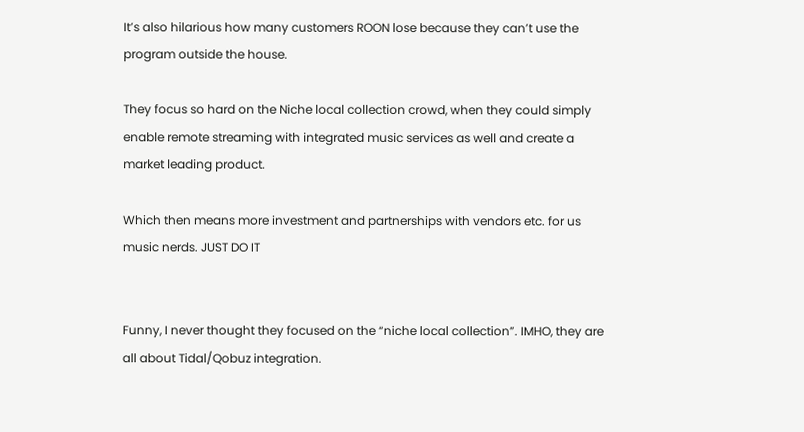It’s also hilarious how many customers ROON lose because they can’t use the program outside the house.

They focus so hard on the Niche local collection crowd, when they could simply enable remote streaming with integrated music services as well and create a market leading product.

Which then means more investment and partnerships with vendors etc. for us music nerds. JUST DO IT


Funny, I never thought they focused on the “niche local collection”. IMHO, they are all about Tidal/Qobuz integration.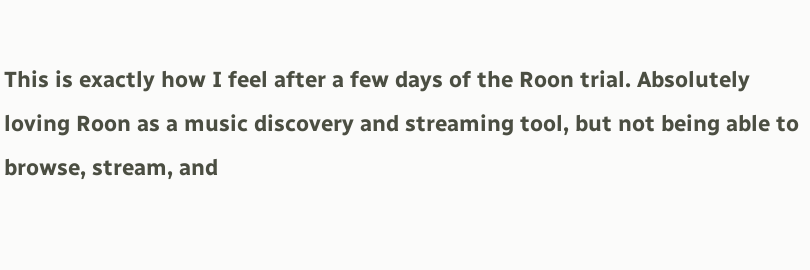This is exactly how I feel after a few days of the Roon trial. Absolutely loving Roon as a music discovery and streaming tool, but not being able to browse, stream, and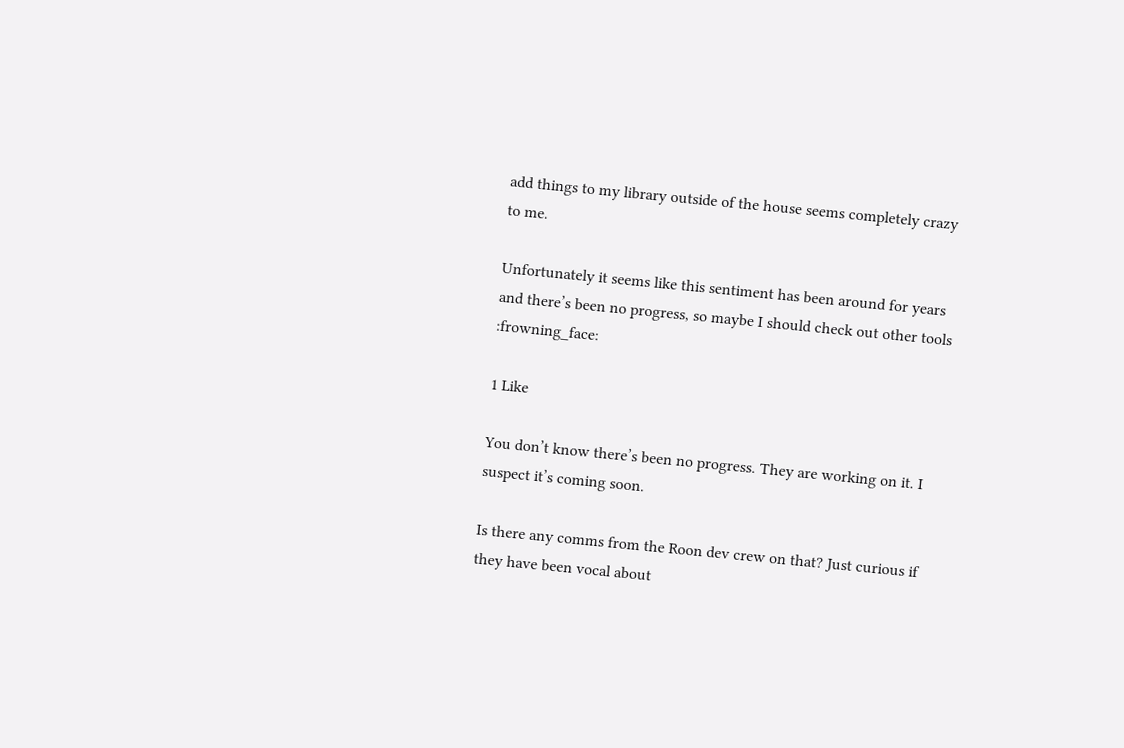add things to my library outside of the house seems completely crazy to me.

Unfortunately it seems like this sentiment has been around for years and there’s been no progress, so maybe I should check out other tools :frowning_face:

1 Like

You don’t know there’s been no progress. They are working on it. I suspect it’s coming soon.

Is there any comms from the Roon dev crew on that? Just curious if they have been vocal about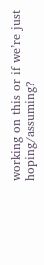working on this or if we’re just hoping/assuming?